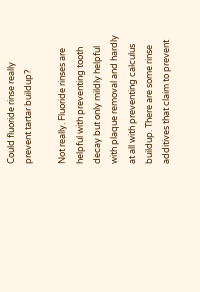Could fluoride rinse really prevent tartar buildup?

Not really. Fluoride rinses are helpful with preventing tooth decay but only mildly helpful with plaque removal and hardly at all with preventing calculus buildup. There are some rinse additives that claim to prevent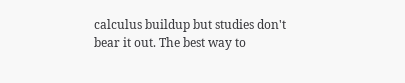calculus buildup but studies don't bear it out. The best way to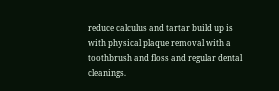reduce calculus and tartar build up is with physical plaque removal with a toothbrush and floss and regular dental cleanings.